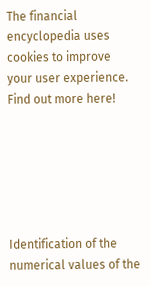The financial encyclopedia uses cookies to improve your user experience. Find out more here!






Identification of the numerical values of the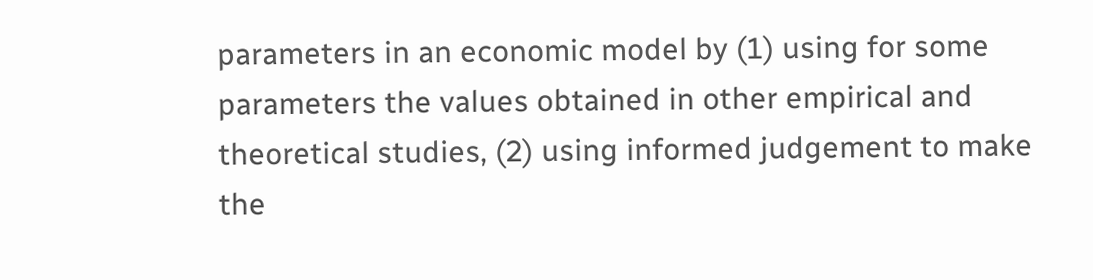parameters in an economic model by (1) using for some parameters the values obtained in other empirical and theoretical studies, (2) using informed judgement to make the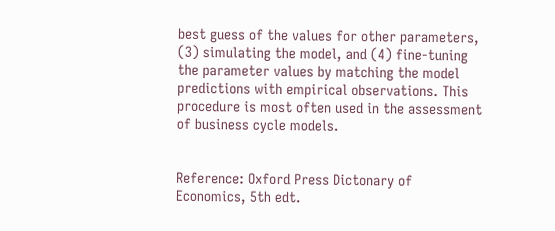best guess of the values for other parameters, (3) simulating the model, and (4) fine-tuning the parameter values by matching the model predictions with empirical observations. This procedure is most often used in the assessment of business cycle models.


Reference: Oxford Press Dictonary of Economics, 5th edt.